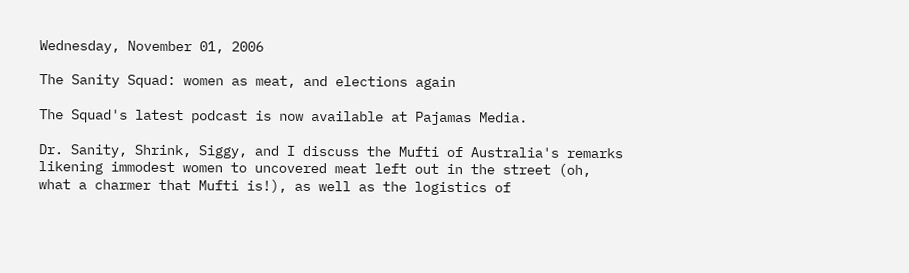Wednesday, November 01, 2006

The Sanity Squad: women as meat, and elections again

The Squad's latest podcast is now available at Pajamas Media.

Dr. Sanity, Shrink, Siggy, and I discuss the Mufti of Australia's remarks likening immodest women to uncovered meat left out in the street (oh, what a charmer that Mufti is!), as well as the logistics of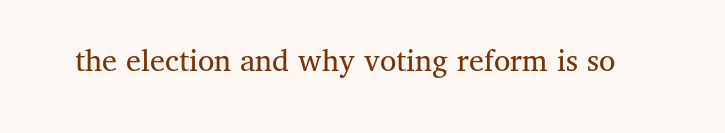the election and why voting reform is so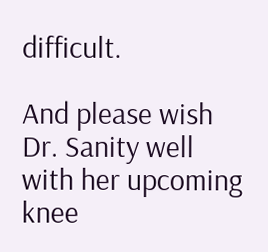difficult.

And please wish Dr. Sanity well with her upcoming knee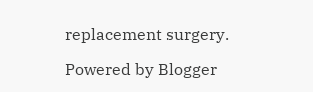replacement surgery.

Powered by Blogger